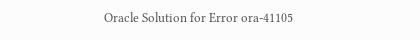Oracle Solution for Error ora-41105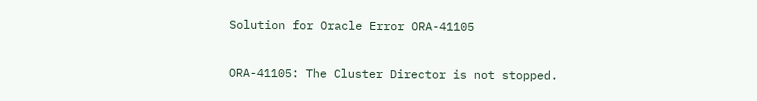Solution for Oracle Error ORA-41105

ORA-41105: The Cluster Director is not stopped.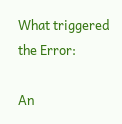What triggered the Error:

An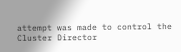attempt was made to control the Cluster Director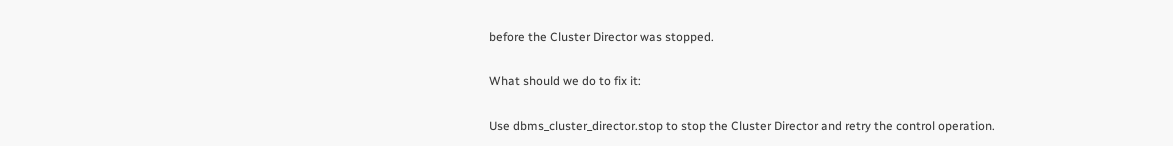before the Cluster Director was stopped.

What should we do to fix it:

Use dbms_cluster_director.stop to stop the Cluster Director and retry the control operation.